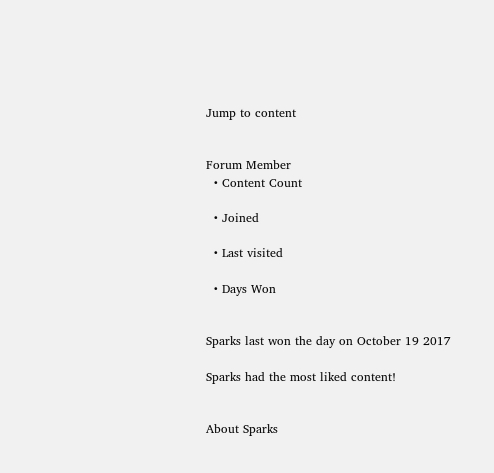Jump to content


Forum Member
  • Content Count

  • Joined

  • Last visited

  • Days Won


Sparks last won the day on October 19 2017

Sparks had the most liked content!


About Sparks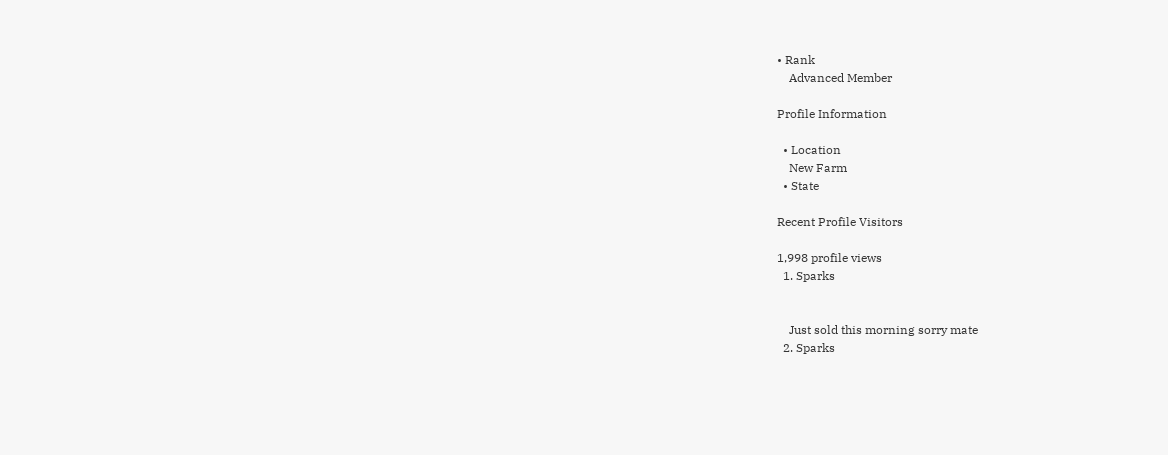• Rank
    Advanced Member

Profile Information

  • Location
    New Farm
  • State

Recent Profile Visitors

1,998 profile views
  1. Sparks


    Just sold this morning sorry mate
  2. Sparks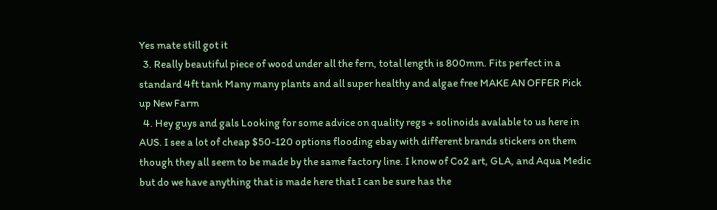Yes mate still got it
  3. Really beautiful piece of wood under all the fern, total length is 800mm. Fits perfect in a standard 4ft tank Many many plants and all super healthy and algae free MAKE AN OFFER Pick up New Farm
  4. Hey guys and gals Looking for some advice on quality regs + solinoids avalable to us here in AUS. I see a lot of cheap $50-120 options flooding ebay with different brands stickers on them though they all seem to be made by the same factory line. I know of Co2 art, GLA, and Aqua Medic but do we have anything that is made here that I can be sure has the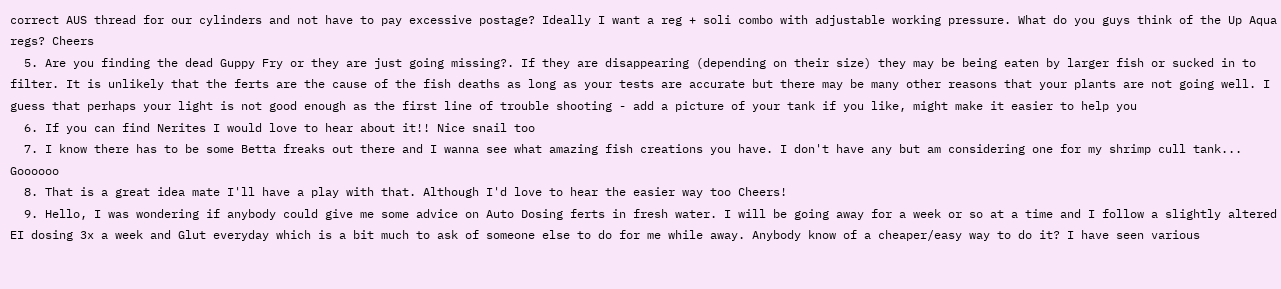correct AUS thread for our cylinders and not have to pay excessive postage? Ideally I want a reg + soli combo with adjustable working pressure. What do you guys think of the Up Aqua regs? Cheers
  5. Are you finding the dead Guppy Fry or they are just going missing?. If they are disappearing (depending on their size) they may be being eaten by larger fish or sucked in to filter. It is unlikely that the ferts are the cause of the fish deaths as long as your tests are accurate but there may be many other reasons that your plants are not going well. I guess that perhaps your light is not good enough as the first line of trouble shooting - add a picture of your tank if you like, might make it easier to help you
  6. If you can find Nerites I would love to hear about it!! Nice snail too
  7. I know there has to be some Betta freaks out there and I wanna see what amazing fish creations you have. I don't have any but am considering one for my shrimp cull tank... Goooooo
  8. That is a great idea mate I'll have a play with that. Although I'd love to hear the easier way too Cheers!
  9. Hello, I was wondering if anybody could give me some advice on Auto Dosing ferts in fresh water. I will be going away for a week or so at a time and I follow a slightly altered EI dosing 3x a week and Glut everyday which is a bit much to ask of someone else to do for me while away. Anybody know of a cheaper/easy way to do it? I have seen various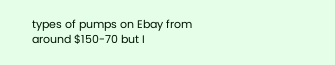types of pumps on Ebay from around $150-70 but I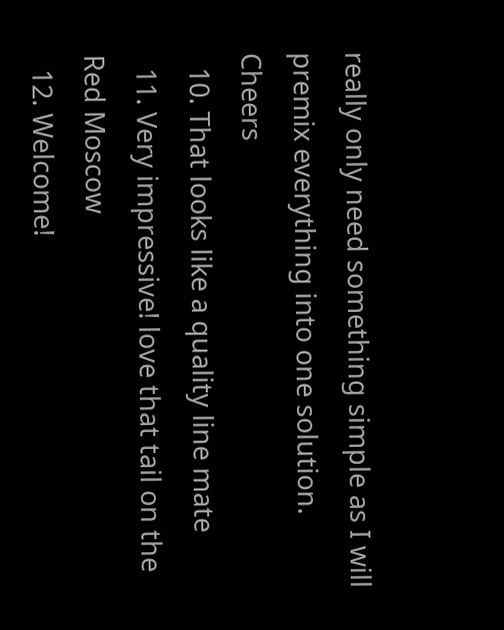really only need something simple as I will premix everything into one solution. Cheers
  10. That looks like a quality line mate
  11. Very impressive! love that tail on the Red Moscow
  12. Welcome!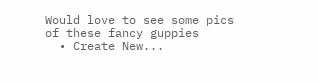Would love to see some pics of these fancy guppies
  • Create New...